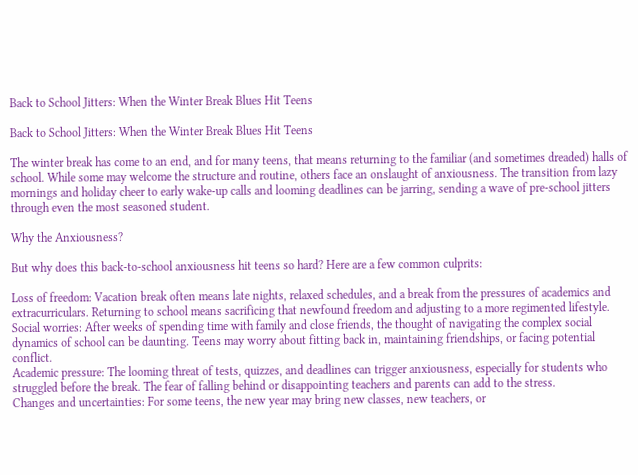Back to School Jitters: When the Winter Break Blues Hit Teens

Back to School Jitters: When the Winter Break Blues Hit Teens

The winter break has come to an end, and for many teens, that means returning to the familiar (and sometimes dreaded) halls of school. While some may welcome the structure and routine, others face an onslaught of anxiousness. The transition from lazy mornings and holiday cheer to early wake-up calls and looming deadlines can be jarring, sending a wave of pre-school jitters through even the most seasoned student.

Why the Anxiousness?

But why does this back-to-school anxiousness hit teens so hard? Here are a few common culprits:

Loss of freedom: Vacation break often means late nights, relaxed schedules, and a break from the pressures of academics and extracurriculars. Returning to school means sacrificing that newfound freedom and adjusting to a more regimented lifestyle.
Social worries: After weeks of spending time with family and close friends, the thought of navigating the complex social dynamics of school can be daunting. Teens may worry about fitting back in, maintaining friendships, or facing potential conflict.
Academic pressure: The looming threat of tests, quizzes, and deadlines can trigger anxiousness, especially for students who struggled before the break. The fear of falling behind or disappointing teachers and parents can add to the stress.
Changes and uncertainties: For some teens, the new year may bring new classes, new teachers, or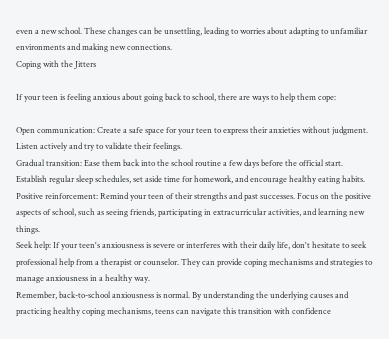even a new school. These changes can be unsettling, leading to worries about adapting to unfamiliar environments and making new connections.
Coping with the Jitters

If your teen is feeling anxious about going back to school, there are ways to help them cope:

Open communication: Create a safe space for your teen to express their anxieties without judgment. Listen actively and try to validate their feelings.
Gradual transition: Ease them back into the school routine a few days before the official start. Establish regular sleep schedules, set aside time for homework, and encourage healthy eating habits.
Positive reinforcement: Remind your teen of their strengths and past successes. Focus on the positive aspects of school, such as seeing friends, participating in extracurricular activities, and learning new things.
Seek help: If your teen's anxiousness is severe or interferes with their daily life, don't hesitate to seek professional help from a therapist or counselor. They can provide coping mechanisms and strategies to manage anxiousness in a healthy way.
Remember, back-to-school anxiousness is normal. By understanding the underlying causes and practicing healthy coping mechanisms, teens can navigate this transition with confidence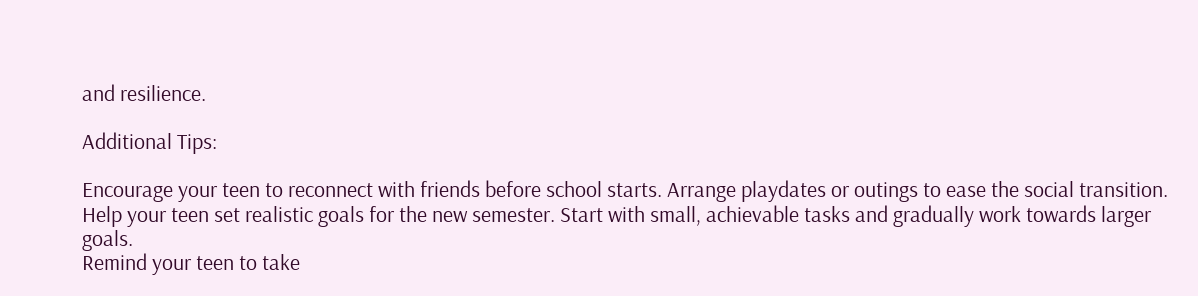and resilience.

Additional Tips:

Encourage your teen to reconnect with friends before school starts. Arrange playdates or outings to ease the social transition.
Help your teen set realistic goals for the new semester. Start with small, achievable tasks and gradually work towards larger goals.
Remind your teen to take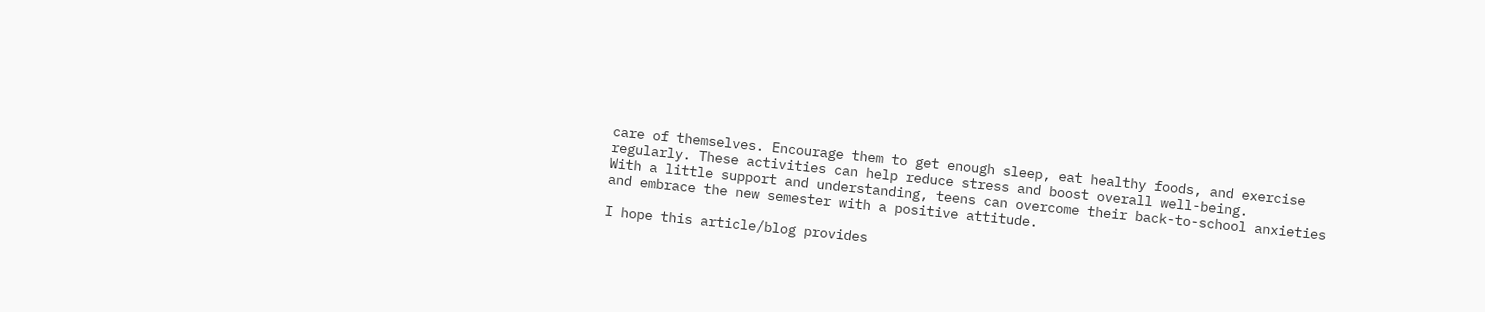care of themselves. Encourage them to get enough sleep, eat healthy foods, and exercise regularly. These activities can help reduce stress and boost overall well-being.
With a little support and understanding, teens can overcome their back-to-school anxieties and embrace the new semester with a positive attitude.

I hope this article/blog provides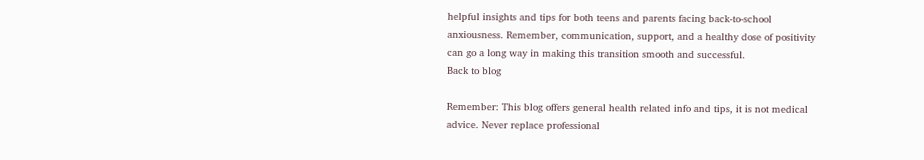helpful insights and tips for both teens and parents facing back-to-school anxiousness. Remember, communication, support, and a healthy dose of positivity can go a long way in making this transition smooth and successful.
Back to blog

Remember: This blog offers general health related info and tips, it is not medical advice. Never replace professional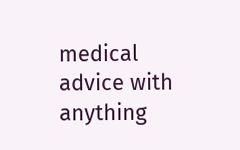medical advice with anything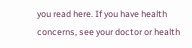you read here. If you have health concerns, see your doctor or health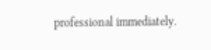professional immediately.